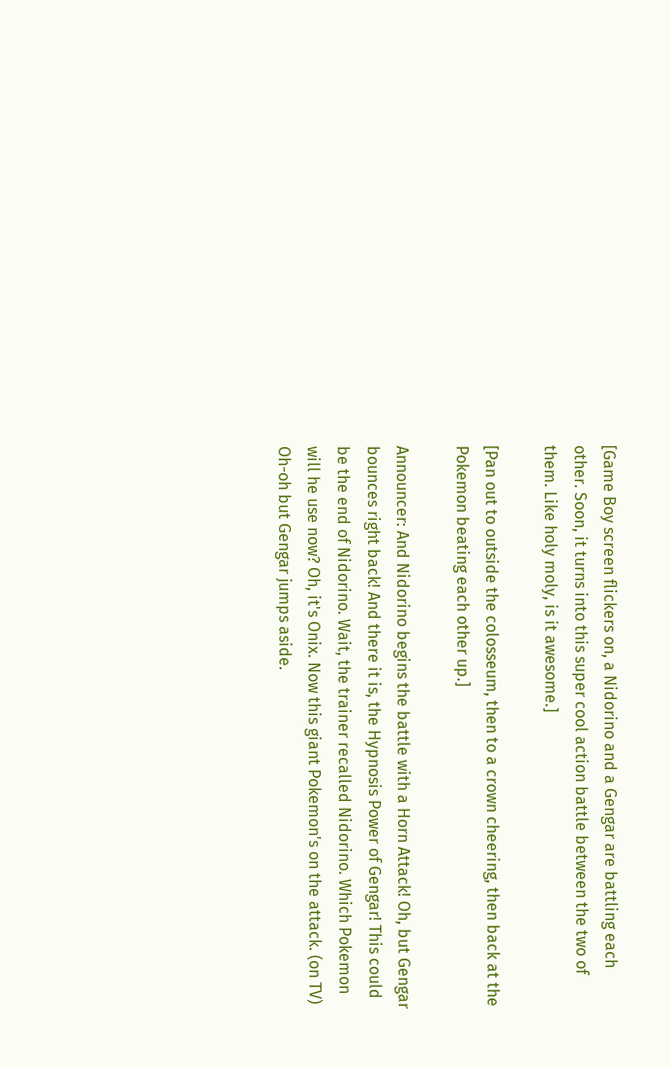[Game Boy screen flickers on, a Nidorino and a Gengar are battling each other. Soon, it turns into this super cool action battle between the two of them. Like holy moly, is it awesome.]

[Pan out to outside the colosseum, then to a crown cheering, then back at the Pokemon beating each other up.]

Announcer: And Nidorino begins the battle with a Horn Attack! Oh, but Gengar bounces right back! And there it is, the Hypnosis Power of Gengar! This could be the end of Nidorino. Wait, the trainer recalled Nidorino. Which Pokemon will he use now? Oh, it's Onix. Now this giant Pokemon's on the attack. (on TV) Oh-oh but Gengar jumps aside.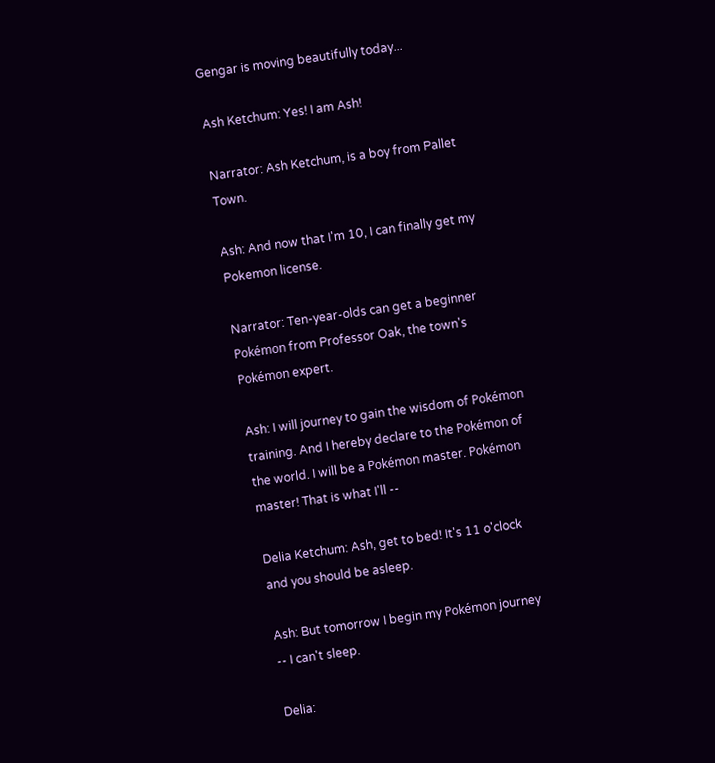Gengar is moving beautifully today...

Ash Ketchum: Yes! I am Ash!

Narrator: Ash Ketchum, is a boy from Pallet Town.

Ash: And now that I'm 10, I can finally get my Pokemon license.

Narrator: Ten-year-olds can get a beginner Pokémon from Professor Oak, the town's Pokémon expert.

Ash: I will journey to gain the wisdom of Pokémon training. And I hereby declare to the Pokémon of the world. I will be a Pokémon master. Pokémon master! That is what I'll --

Delia Ketchum: Ash, get to bed! It's 11 o'clock and you should be asleep.

Ash: But tomorrow I begin my Pokémon journey -- I can't sleep.

Delia: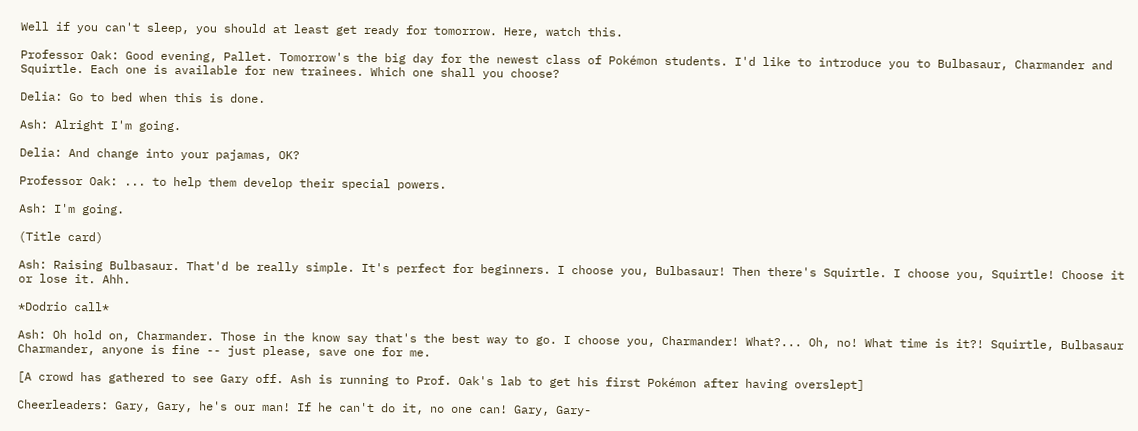Well if you can't sleep, you should at least get ready for tomorrow. Here, watch this.

Professor Oak: Good evening, Pallet. Tomorrow's the big day for the newest class of Pokémon students. I'd like to introduce you to Bulbasaur, Charmander and Squirtle. Each one is available for new trainees. Which one shall you choose?

Delia: Go to bed when this is done.

Ash: Alright I'm going.

Delia: And change into your pajamas, OK?

Professor Oak: ... to help them develop their special powers.

Ash: I'm going.

(Title card)

Ash: Raising Bulbasaur. That'd be really simple. It's perfect for beginners. I choose you, Bulbasaur! Then there's Squirtle. I choose you, Squirtle! Choose it or lose it. Ahh.

*Dodrio call*

Ash: Oh hold on, Charmander. Those in the know say that's the best way to go. I choose you, Charmander! What?... Oh, no! What time is it?! Squirtle, Bulbasaur Charmander, anyone is fine -- just please, save one for me.

[A crowd has gathered to see Gary off. Ash is running to Prof. Oak's lab to get his first Pokémon after having overslept]

Cheerleaders: Gary, Gary, he's our man! If he can't do it, no one can! Gary, Gary-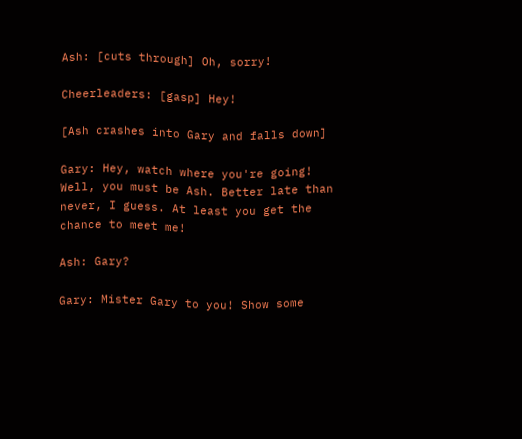Ash: [cuts through] Oh, sorry!

Cheerleaders: [gasp] Hey!

[Ash crashes into Gary and falls down]

Gary: Hey, watch where you're going! Well, you must be Ash. Better late than never, I guess. At least you get the chance to meet me!

Ash: Gary?

Gary: Mister Gary to you! Show some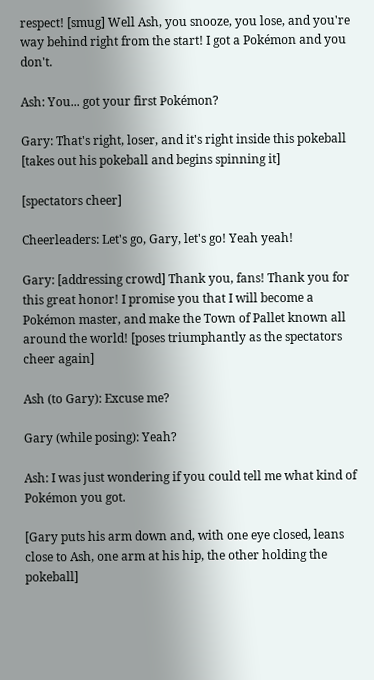respect! [smug] Well Ash, you snooze, you lose, and you're way behind right from the start! I got a Pokémon and you don't.

Ash: You... got your first Pokémon?

Gary: That's right, loser, and it's right inside this pokeball [takes out his pokeball and begins spinning it]

[spectators cheer]

Cheerleaders: Let's go, Gary, let's go! Yeah yeah!

Gary: [addressing crowd] Thank you, fans! Thank you for this great honor! I promise you that I will become a Pokémon master, and make the Town of Pallet known all around the world! [poses triumphantly as the spectators cheer again]

Ash (to Gary): Excuse me?

Gary (while posing): Yeah?

Ash: I was just wondering if you could tell me what kind of Pokémon you got.

[Gary puts his arm down and, with one eye closed, leans close to Ash, one arm at his hip, the other holding the pokeball]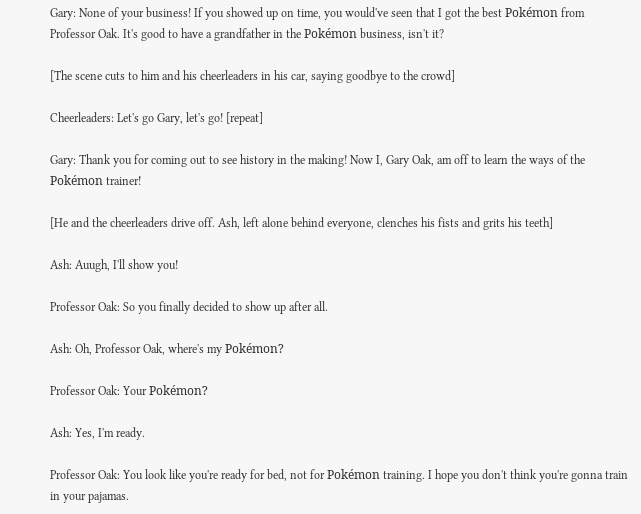Gary: None of your business! If you showed up on time, you would've seen that I got the best Pokémon from Professor Oak. It's good to have a grandfather in the Pokémon business, isn't it?

[The scene cuts to him and his cheerleaders in his car, saying goodbye to the crowd]

Cheerleaders: Let's go Gary, let's go! [repeat]

Gary: Thank you for coming out to see history in the making! Now I, Gary Oak, am off to learn the ways of the Pokémon trainer!

[He and the cheerleaders drive off. Ash, left alone behind everyone, clenches his fists and grits his teeth]

Ash: Auugh, I'll show you!

Professor Oak: So you finally decided to show up after all.

Ash: Oh, Professor Oak, where's my Pokémon?

Professor Oak: Your Pokémon?

Ash: Yes, I'm ready.

Professor Oak: You look like you're ready for bed, not for Pokémon training. I hope you don't think you're gonna train in your pajamas.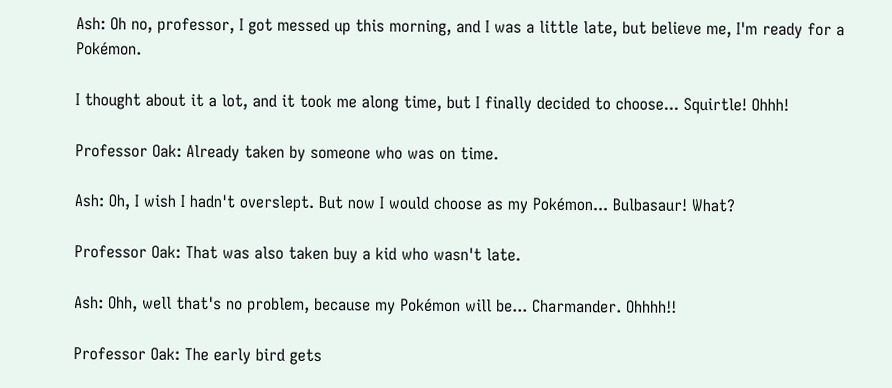Ash: Oh no, professor, I got messed up this morning, and I was a little late, but believe me, I'm ready for a Pokémon.

I thought about it a lot, and it took me along time, but I finally decided to choose... Squirtle! Ohhh!

Professor Oak: Already taken by someone who was on time.

Ash: Oh, I wish I hadn't overslept. But now I would choose as my Pokémon... Bulbasaur! What?

Professor Oak: That was also taken buy a kid who wasn't late.

Ash: Ohh, well that's no problem, because my Pokémon will be... Charmander. Ohhhh!!

Professor Oak: The early bird gets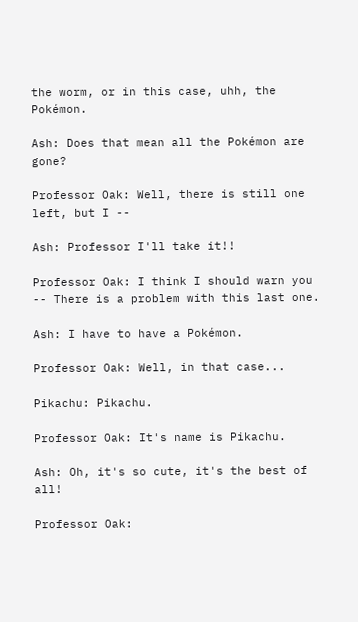the worm, or in this case, uhh, the Pokémon.

Ash: Does that mean all the Pokémon are gone?

Professor Oak: Well, there is still one left, but I --

Ash: Professor I'll take it!!

Professor Oak: I think I should warn you -- There is a problem with this last one.

Ash: I have to have a Pokémon.

Professor Oak: Well, in that case...

Pikachu: Pikachu.

Professor Oak: It's name is Pikachu.

Ash: Oh, it's so cute, it's the best of all!

Professor Oak: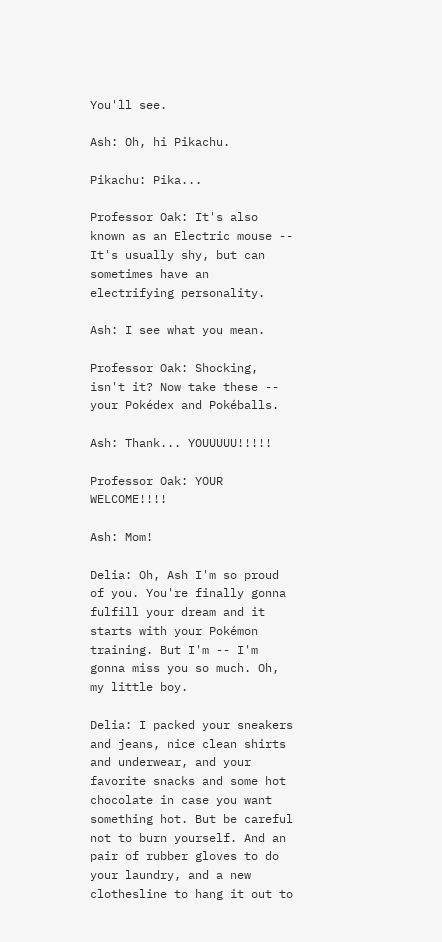You'll see.

Ash: Oh, hi Pikachu.

Pikachu: Pika...

Professor Oak: It's also known as an Electric mouse -- It's usually shy, but can sometimes have an electrifying personality.

Ash: I see what you mean.

Professor Oak: Shocking, isn't it? Now take these -- your Pokédex and Pokéballs.

Ash: Thank... YOUUUUU!!!!!

Professor Oak: YOUR WELCOME!!!!

Ash: Mom!

Delia: Oh, Ash I'm so proud of you. You're finally gonna fulfill your dream and it starts with your Pokémon training. But I'm -- I'm gonna miss you so much. Oh, my little boy.

Delia: I packed your sneakers and jeans, nice clean shirts and underwear, and your favorite snacks and some hot chocolate in case you want something hot. But be careful not to burn yourself. And an pair of rubber gloves to do your laundry, and a new clothesline to hang it out to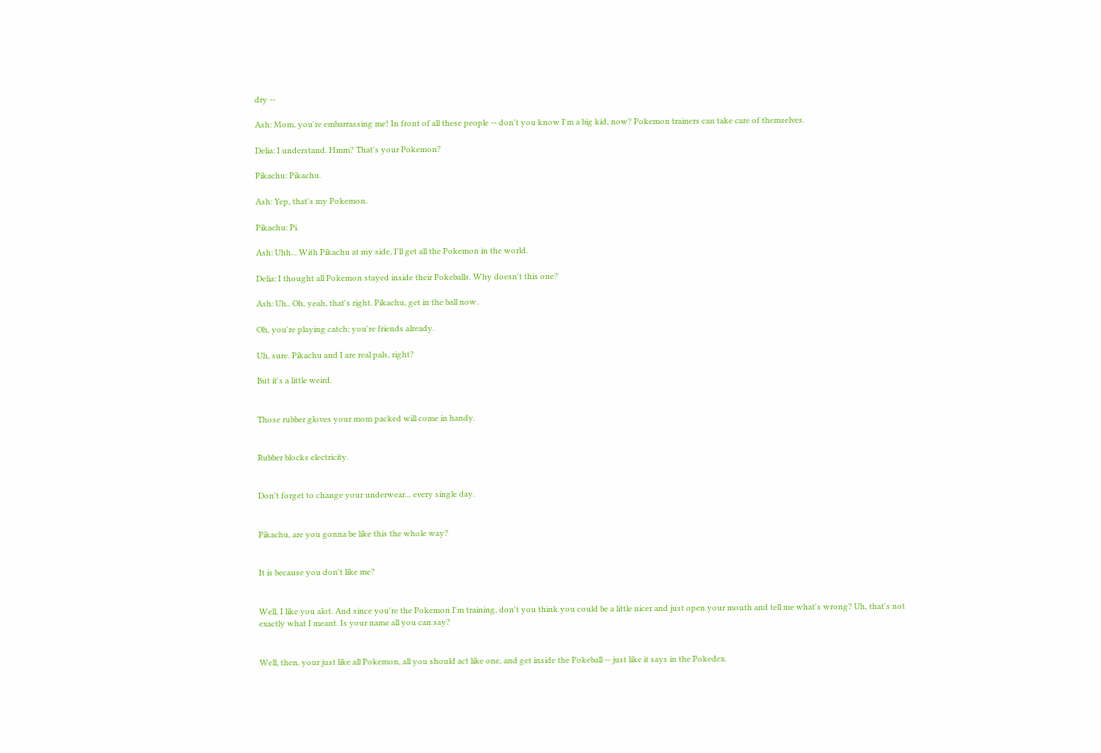dry --

Ash: Mom, you're embarrassing me! In front of all these people -- don't you know I'm a big kid, now? Pokemon trainers can take care of themselves.

Delia: I understand. Hmm? That's your Pokemon?

Pikachu: Pikachu.

Ash: Yep, that's my Pokemon.

Pikachu: Pi.

Ash: Uhh... With Pikachu at my side, I'll get all the Pokemon in the world.

Delia: I thought all Pokemon stayed inside their Pokeballs. Why doesn't this one?

Ash: Uh.. Oh, yeah, that's right. Pikachu, get in the ball now.

Oh, you're playing catch; you're friends already.

Uh, sure. Pikachu and I are real pals, right?

But it's a little weird.


Those rubber gloves your mom packed will come in handy.


Rubber blocks electricity.


Don't forget to change your underwear... every single day.


Pikachu, are you gonna be like this the whole way?


It is because you don't like me?


Well, I like you alot. And since you're the Pokemon I'm training, don't you think you could be a little nicer and just open your mouth and tell me what's wrong? Uh, that's not exactly what I meant. Is your name all you can say?


Well, then, your just like all Pokemon, all you should act like one, and get inside the Pokeball -- just like it says in the Pokedex.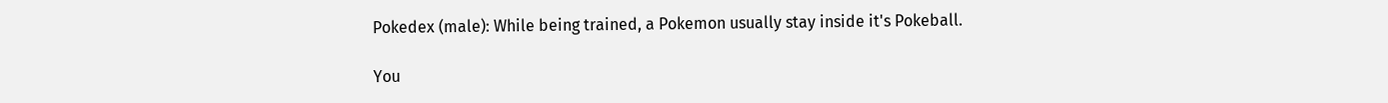Pokedex (male): While being trained, a Pokemon usually stay inside it's Pokeball.

You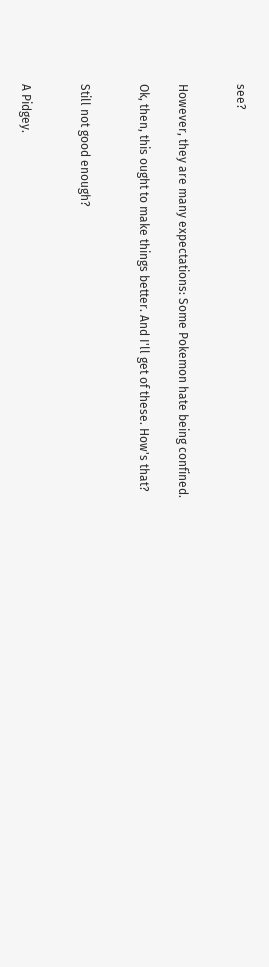see?


However, they are many expectations: Some Pokemon hate being confined.

Ok, then, this ought to make things better. And I'll get of these. How's that?


Still not good enough?


A Pidgey.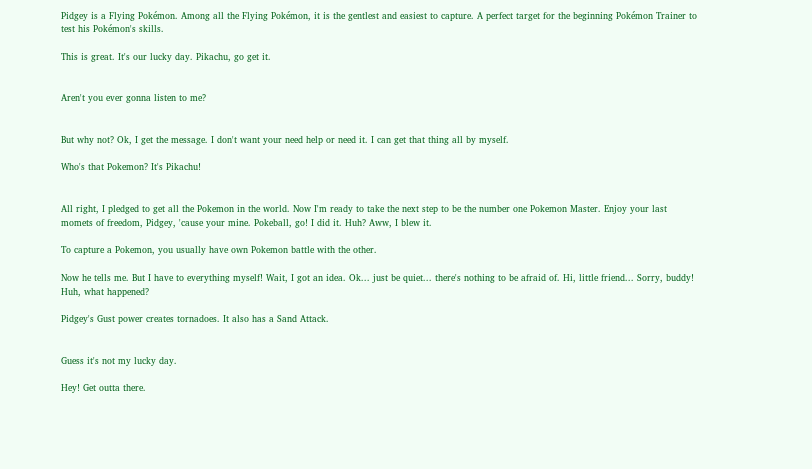Pidgey is a Flying Pokémon. Among all the Flying Pokémon, it is the gentlest and easiest to capture. A perfect target for the beginning Pokémon Trainer to test his Pokémon's skills.

This is great. It's our lucky day. Pikachu, go get it.


Aren't you ever gonna listen to me?


But why not? Ok, I get the message. I don't want your need help or need it. I can get that thing all by myself.

Who's that Pokemon? It's Pikachu!


All right, I pledged to get all the Pokemon in the world. Now I'm ready to take the next step to be the number one Pokemon Master. Enjoy your last momets of freedom, Pidgey, 'cause your mine. Pokeball, go! I did it. Huh? Aww, I blew it.

To capture a Pokemon, you usually have own Pokemon battle with the other.

Now he tells me. But I have to everything myself! Wait, I got an idea. Ok... just be quiet... there's nothing to be afraid of. Hi, little friend... Sorry, buddy! Huh, what happened?

Pidgey's Gust power creates tornadoes. It also has a Sand Attack.


Guess it's not my lucky day.

Hey! Get outta there.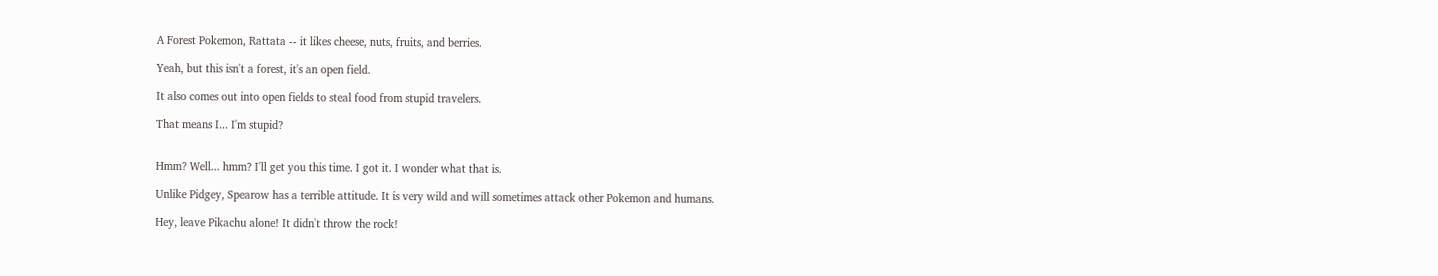A Forest Pokemon, Rattata -- it likes cheese, nuts, fruits, and berries.

Yeah, but this isn't a forest, it's an open field.

It also comes out into open fields to steal food from stupid travelers.

That means I... I'm stupid?


Hmm? Well... hmm? I'll get you this time. I got it. I wonder what that is.

Unlike Pidgey, Spearow has a terrible attitude. It is very wild and will sometimes attack other Pokemon and humans.

Hey, leave Pikachu alone! It didn't throw the rock!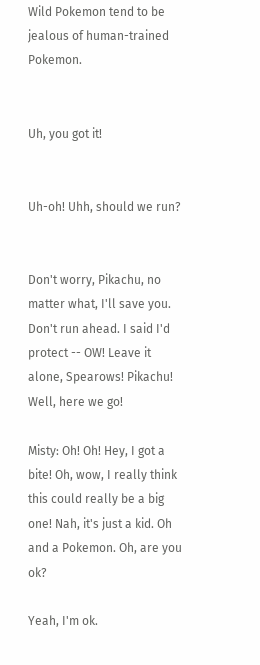Wild Pokemon tend to be jealous of human-trained Pokemon.


Uh, you got it!


Uh-oh! Uhh, should we run?


Don't worry, Pikachu, no matter what, I'll save you. Don't run ahead. I said I'd protect -- OW! Leave it alone, Spearows! Pikachu! Well, here we go!

Misty: Oh! Oh! Hey, I got a bite! Oh, wow, I really think this could really be a big one! Nah, it's just a kid. Oh and a Pokemon. Oh, are you ok?

Yeah, I'm ok.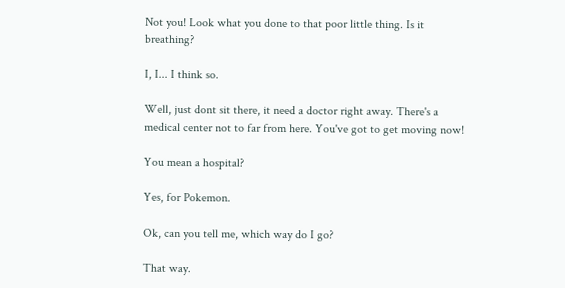Not you! Look what you done to that poor little thing. Is it breathing?

I, I... I think so.

Well, just dont sit there, it need a doctor right away. There's a medical center not to far from here. You've got to get moving now!

You mean a hospital?

Yes, for Pokemon.

Ok, can you tell me, which way do I go?

That way.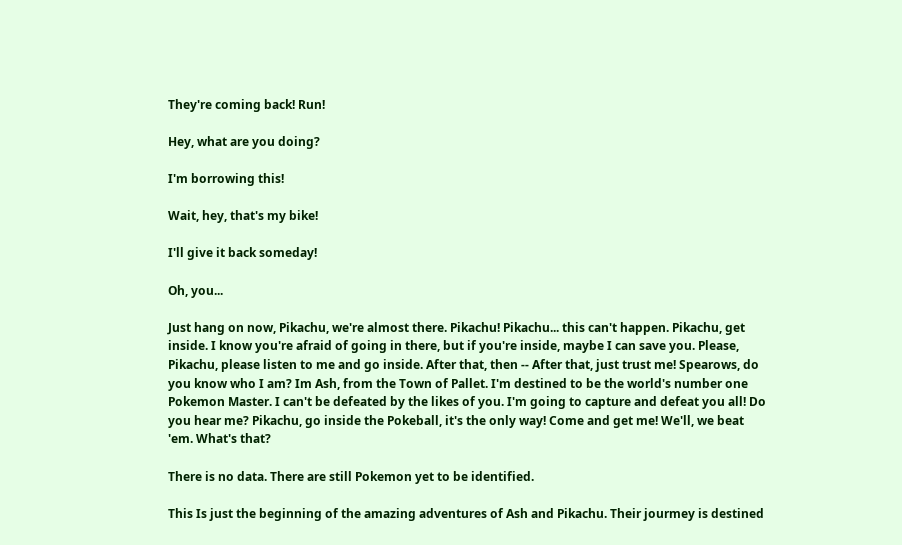They're coming back! Run!

Hey, what are you doing?

I'm borrowing this!

Wait, hey, that's my bike!

I'll give it back someday!

Oh, you...

Just hang on now, Pikachu, we're almost there. Pikachu! Pikachu... this can't happen. Pikachu, get inside. I know you're afraid of going in there, but if you're inside, maybe I can save you. Please, Pikachu, please listen to me and go inside. After that, then -- After that, just trust me! Spearows, do you know who I am? Im Ash, from the Town of Pallet. I'm destined to be the world's number one Pokemon Master. I can't be defeated by the likes of you. I'm going to capture and defeat you all! Do you hear me? Pikachu, go inside the Pokeball, it's the only way! Come and get me! We'll, we beat 'em. What's that?

There is no data. There are still Pokemon yet to be identified.

This Is just the beginning of the amazing adventures of Ash and Pikachu. Their jourmey is destined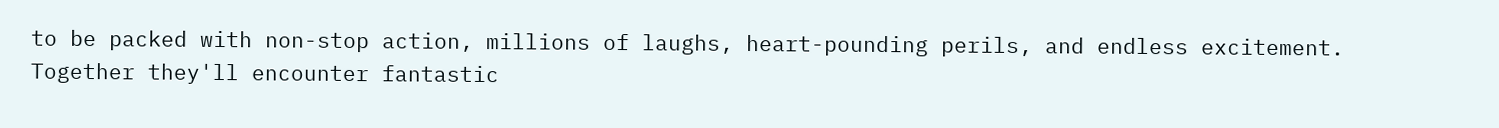to be packed with non-stop action, millions of laughs, heart-pounding perils, and endless excitement. Together they'll encounter fantastic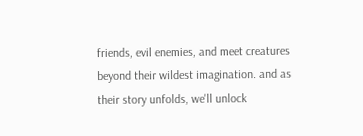friends, evil enemies, and meet creatures beyond their wildest imagination. and as their story unfolds, we'll unlock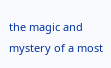the magic and mystery of a most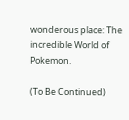wonderous place: The incredible World of Pokemon.

(To Be Continued)